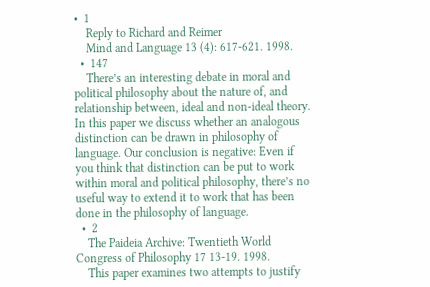•  1
    Reply to Richard and Reimer
    Mind and Language 13 (4): 617-621. 1998.
  •  147
    There’s an interesting debate in moral and political philosophy about the nature of, and relationship between, ideal and non-ideal theory. In this paper we discuss whether an analogous distinction can be drawn in philosophy of language. Our conclusion is negative: Even if you think that distinction can be put to work within moral and political philosophy, there’s no useful way to extend it to work that has been done in the philosophy of language.
  •  2
    The Paideia Archive: Twentieth World Congress of Philosophy 17 13-19. 1998.
    This paper examines two attempts to justify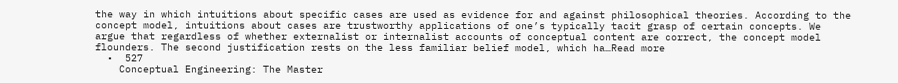the way in which intuitions about specific cases are used as evidence for and against philosophical theories. According to the concept model, intuitions about cases are trustworthy applications of one’s typically tacit grasp of certain concepts. We argue that regardless of whether externalist or internalist accounts of conceptual content are correct, the concept model flounders. The second justification rests on the less familiar belief model, which ha…Read more
  •  527
    Conceptual Engineering: The Master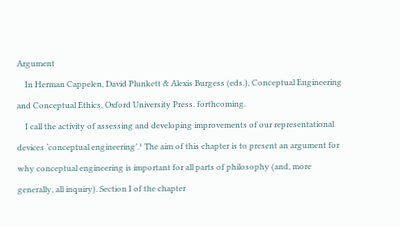Argument
    In Herman Cappelen, David Plunkett & Alexis Burgess (eds.), Conceptual Engineering and Conceptual Ethics, Oxford University Press. forthcoming.
    I call the activity of assessing and developing improvements of our representational devices ‘conceptual engineering’.¹ The aim of this chapter is to present an argument for why conceptual engineering is important for all parts of philosophy (and, more generally, all inquiry). Section I of the chapter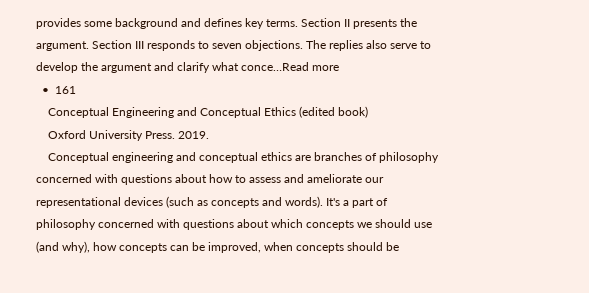provides some background and defines key terms. Section II presents the argument. Section III responds to seven objections. The replies also serve to develop the argument and clarify what conce…Read more
  •  161
    Conceptual Engineering and Conceptual Ethics (edited book)
    Oxford University Press. 2019.
    Conceptual engineering and conceptual ethics are branches of philosophy concerned with questions about how to assess and ameliorate our representational devices (such as concepts and words). It's a part of philosophy concerned with questions about which concepts we should use (and why), how concepts can be improved, when concepts should be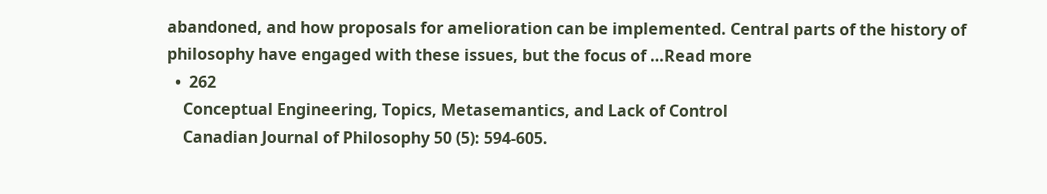abandoned, and how proposals for amelioration can be implemented. Central parts of the history of philosophy have engaged with these issues, but the focus of …Read more
  •  262
    Conceptual Engineering, Topics, Metasemantics, and Lack of Control
    Canadian Journal of Philosophy 50 (5): 594-605.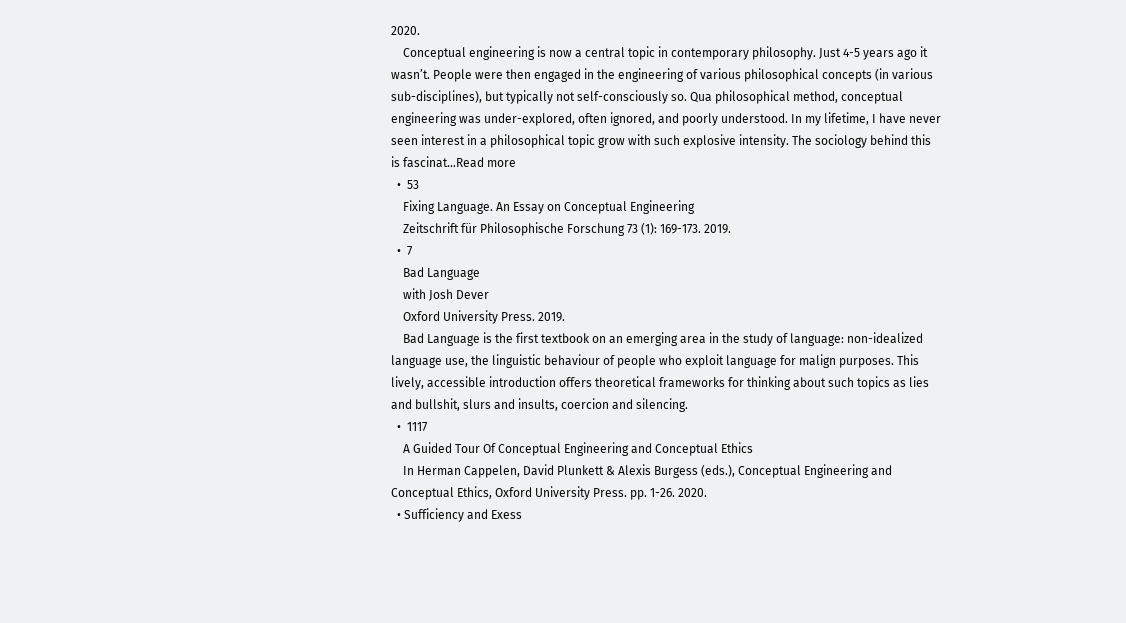2020.
    Conceptual engineering is now a central topic in contemporary philosophy. Just 4-5 years ago it wasn’t. People were then engaged in the engineering of various philosophical concepts (in various sub-disciplines), but typically not self-consciously so. Qua philosophical method, conceptual engineering was under-explored, often ignored, and poorly understood. In my lifetime, I have never seen interest in a philosophical topic grow with such explosive intensity. The sociology behind this is fascinat…Read more
  •  53
    Fixing Language. An Essay on Conceptual Engineering
    Zeitschrift für Philosophische Forschung 73 (1): 169-173. 2019.
  •  7
    Bad Language
    with Josh Dever
    Oxford University Press. 2019.
    Bad Language is the first textbook on an emerging area in the study of language: non-idealized language use, the linguistic behaviour of people who exploit language for malign purposes. This lively, accessible introduction offers theoretical frameworks for thinking about such topics as lies and bullshit, slurs and insults, coercion and silencing.
  •  1117
    A Guided Tour Of Conceptual Engineering and Conceptual Ethics
    In Herman Cappelen, David Plunkett & Alexis Burgess (eds.), Conceptual Engineering and Conceptual Ethics, Oxford University Press. pp. 1-26. 2020.
  • Sufficiency and Exess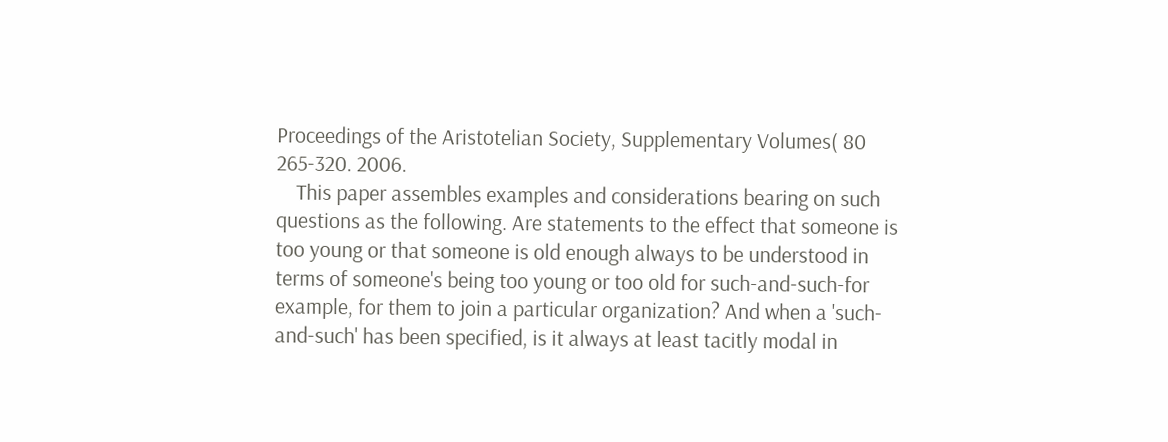Proceedings of the Aristotelian Society, Supplementary Volumes( 80 265-320. 2006.
    This paper assembles examples and considerations bearing on such questions as the following. Are statements to the effect that someone is too young or that someone is old enough always to be understood in terms of someone's being too young or too old for such-and-such-for example, for them to join a particular organization? And when a 'such-and-such' has been specified, is it always at least tacitly modal in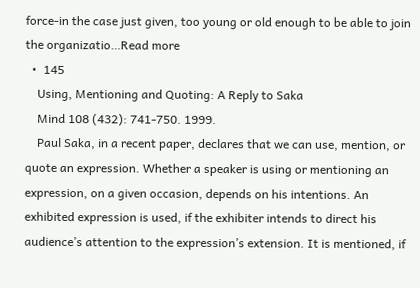force-in the case just given, too young or old enough to be able to join the organizatio…Read more
  •  145
    Using, Mentioning and Quoting: A Reply to Saka
    Mind 108 (432): 741-750. 1999.
    Paul Saka, in a recent paper, declares that we can use, mention, or quote an expression. Whether a speaker is using or mentioning an expression, on a given occasion, depends on his intentions. An exhibited expression is used, if the exhibiter intends to direct his audience’s attention to the expression’s extension. It is mentioned, if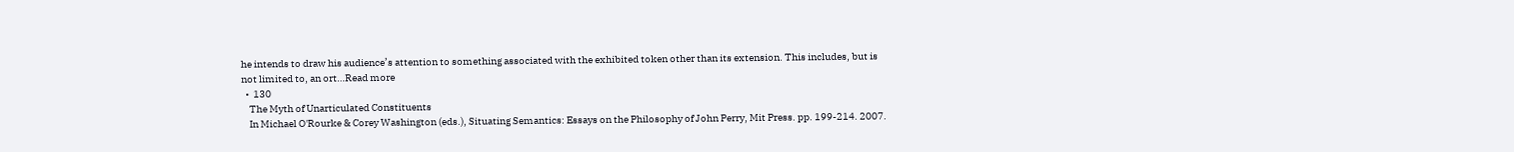he intends to draw his audience’s attention to something associated with the exhibited token other than its extension. This includes, but is not limited to, an ort…Read more
  •  130
    The Myth of Unarticulated Constituents
    In Michael O'Rourke & Corey Washington (eds.), Situating Semantics: Essays on the Philosophy of John Perry, Mit Press. pp. 199-214. 2007.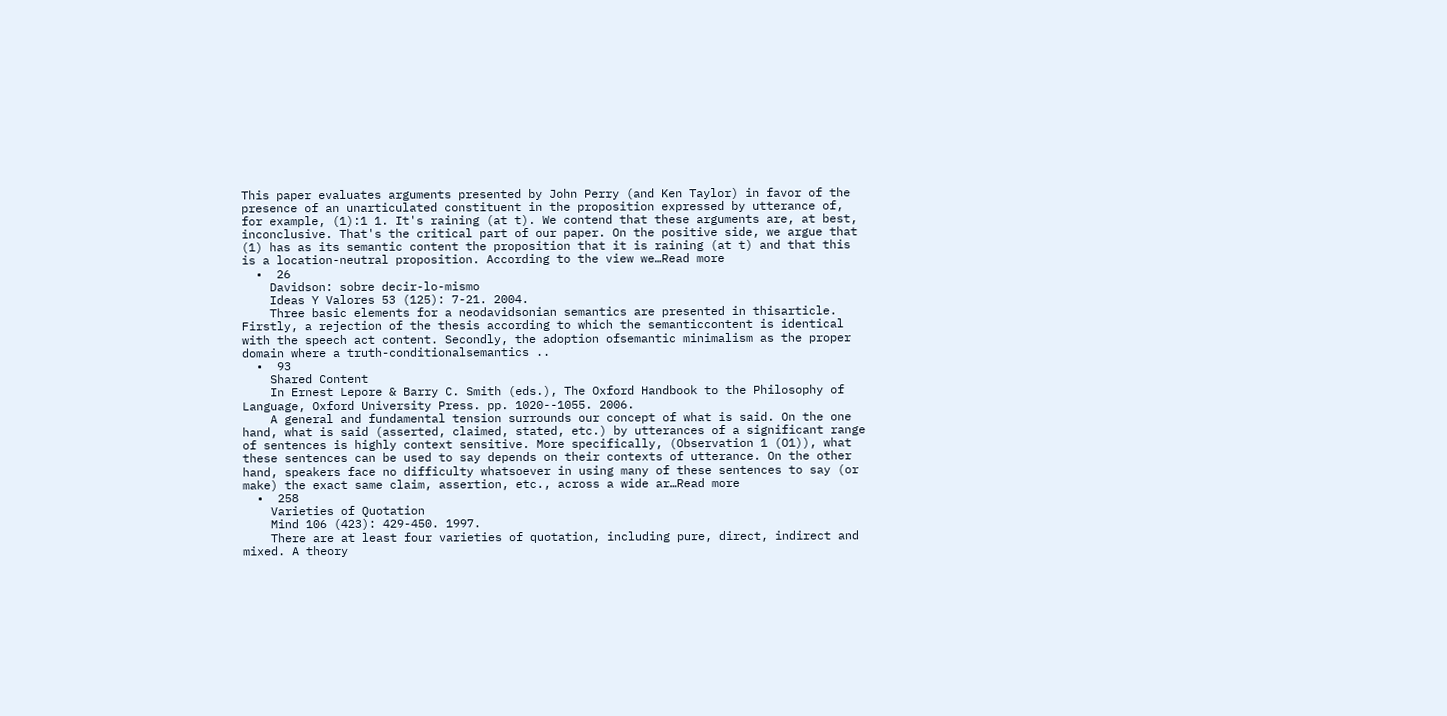This paper evaluates arguments presented by John Perry (and Ken Taylor) in favor of the presence of an unarticulated constituent in the proposition expressed by utterance of, for example, (1):1 1. It's raining (at t). We contend that these arguments are, at best, inconclusive. That's the critical part of our paper. On the positive side, we argue that (1) has as its semantic content the proposition that it is raining (at t) and that this is a location-neutral proposition. According to the view we…Read more
  •  26
    Davidson: sobre decir-lo-mismo
    Ideas Y Valores 53 (125): 7-21. 2004.
    Three basic elements for a neodavidsonian semantics are presented in thisarticle. Firstly, a rejection of the thesis according to which the semanticcontent is identical with the speech act content. Secondly, the adoption ofsemantic minimalism as the proper domain where a truth-conditionalsemantics ..
  •  93
    Shared Content
    In Ernest Lepore & Barry C. Smith (eds.), The Oxford Handbook to the Philosophy of Language, Oxford University Press. pp. 1020--1055. 2006.
    A general and fundamental tension surrounds our concept of what is said. On the one hand, what is said (asserted, claimed, stated, etc.) by utterances of a significant range of sentences is highly context sensitive. More specifically, (Observation 1 (O1)), what these sentences can be used to say depends on their contexts of utterance. On the other hand, speakers face no difficulty whatsoever in using many of these sentences to say (or make) the exact same claim, assertion, etc., across a wide ar…Read more
  •  258
    Varieties of Quotation
    Mind 106 (423): 429-450. 1997.
    There are at least four varieties of quotation, including pure, direct, indirect and mixed. A theory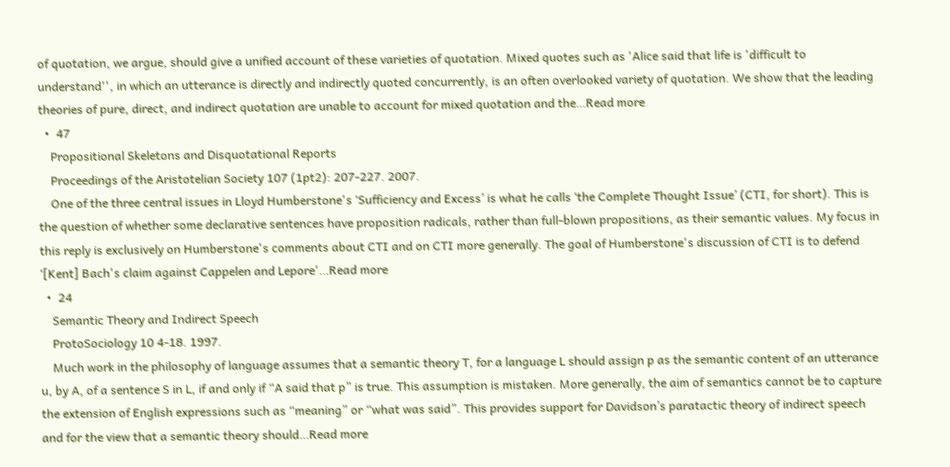of quotation, we argue, should give a unified account of these varieties of quotation. Mixed quotes such as 'Alice said that life is 'difficult to understand'', in which an utterance is directly and indirectly quoted concurrently, is an often overlooked variety of quotation. We show that the leading theories of pure, direct, and indirect quotation are unable to account for mixed quotation and the…Read more
  •  47
    Propositional Skeletons and Disquotational Reports
    Proceedings of the Aristotelian Society 107 (1pt2): 207-227. 2007.
    One of the three central issues in Lloyd Humberstone's ‘Sufficiency and Excess’ is what he calls ‘the Complete Thought Issue’ (CTI, for short). This is the question of whether some declarative sentences have proposition radicals, rather than full-blown propositions, as their semantic values. My focus in this reply is exclusively on Humberstone's comments about CTI and on CTI more generally. The goal of Humberstone's discussion of CTI is to defend ‘[Kent] Bach's claim against Cappelen and Lepore'…Read more
  •  24
    Semantic Theory and Indirect Speech
    ProtoSociology 10 4-18. 1997.
    Much work in the philosophy of language assumes that a semantic theory T, for a language L should assign p as the semantic content of an utterance u, by A, of a sentence S in L, if and only if “A said that p” is true. This assumption is mistaken. More generally, the aim of semantics cannot be to capture the extension of English expressions such as “meaning” or “what was said”. This provides support for Davidson’s paratactic theory of indirect speech and for the view that a semantic theory should…Read more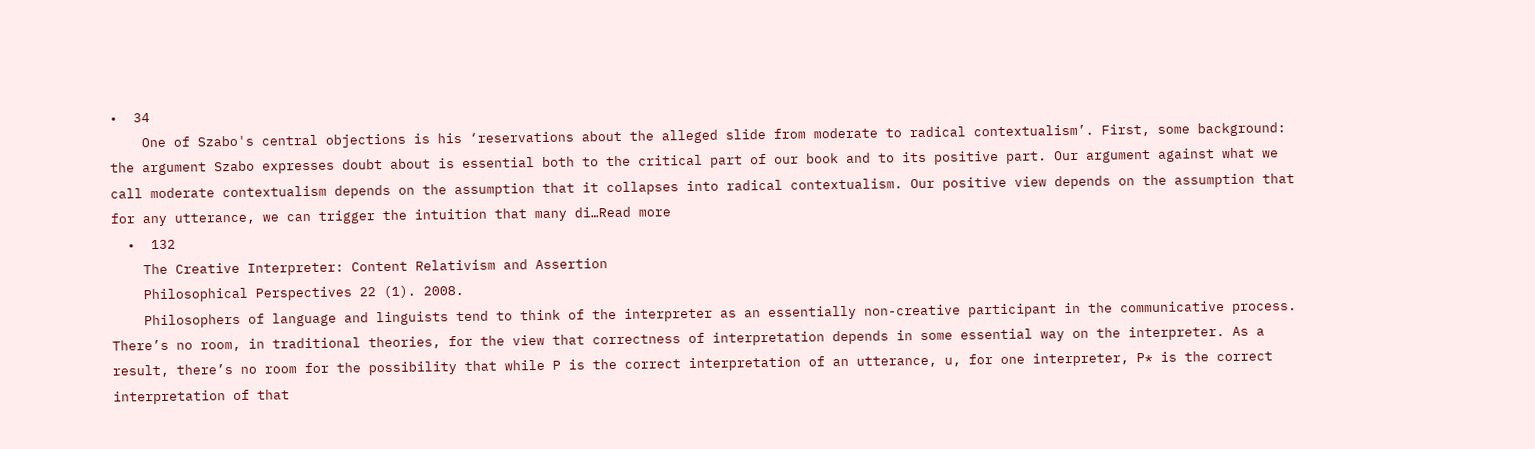•  34
    One of Szabo's central objections is his ‘reservations about the alleged slide from moderate to radical contextualism’. First, some background: the argument Szabo expresses doubt about is essential both to the critical part of our book and to its positive part. Our argument against what we call moderate contextualism depends on the assumption that it collapses into radical contextualism. Our positive view depends on the assumption that for any utterance, we can trigger the intuition that many di…Read more
  •  132
    The Creative Interpreter: Content Relativism and Assertion
    Philosophical Perspectives 22 (1). 2008.
    Philosophers of language and linguists tend to think of the interpreter as an essentially non-creative participant in the communicative process. There’s no room, in traditional theories, for the view that correctness of interpretation depends in some essential way on the interpreter. As a result, there’s no room for the possibility that while P is the correct interpretation of an utterance, u, for one interpreter, P* is the correct interpretation of that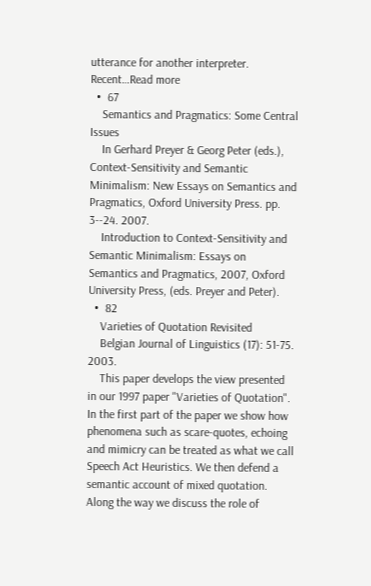utterance for another interpreter. Recent…Read more
  •  67
    Semantics and Pragmatics: Some Central Issues
    In Gerhard Preyer & Georg Peter (eds.), Context-Sensitivity and Semantic Minimalism: New Essays on Semantics and Pragmatics, Oxford University Press. pp. 3--24. 2007.
    Introduction to Context-Sensitivity and Semantic Minimalism: Essays on Semantics and Pragmatics, 2007, Oxford University Press, (eds. Preyer and Peter).
  •  82
    Varieties of Quotation Revisited
    Belgian Journal of Linguistics (17): 51-75. 2003.
    This paper develops the view presented in our 1997 paper "Varieties of Quotation". In the first part of the paper we show how phenomena such as scare-quotes, echoing and mimicry can be treated as what we call Speech Act Heuristics. We then defend a semantic account of mixed quotation. Along the way we discuss the role of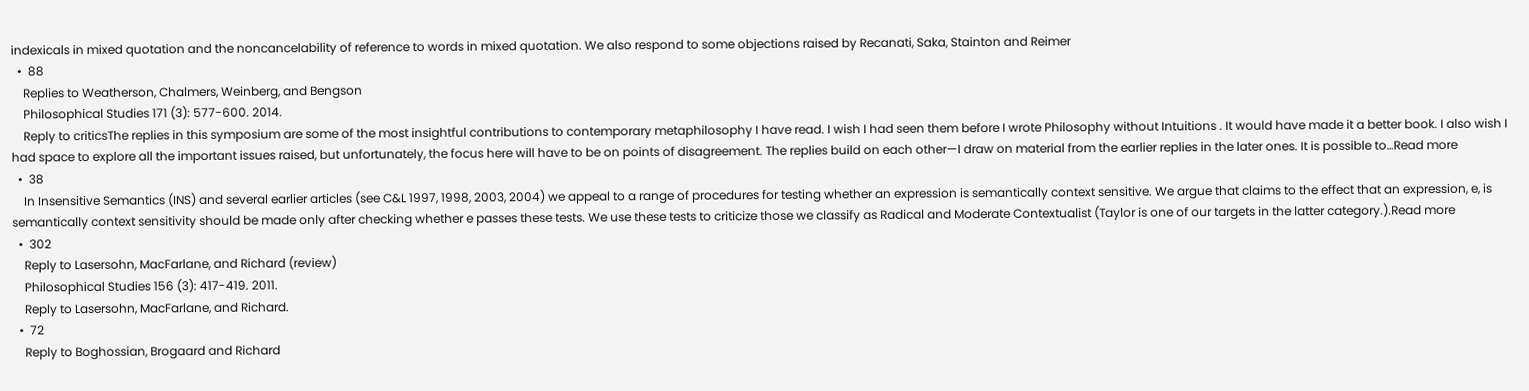indexicals in mixed quotation and the noncancelability of reference to words in mixed quotation. We also respond to some objections raised by Recanati, Saka, Stainton and Reimer
  •  88
    Replies to Weatherson, Chalmers, Weinberg, and Bengson
    Philosophical Studies 171 (3): 577-600. 2014.
    Reply to criticsThe replies in this symposium are some of the most insightful contributions to contemporary metaphilosophy I have read. I wish I had seen them before I wrote Philosophy without Intuitions . It would have made it a better book. I also wish I had space to explore all the important issues raised, but unfortunately, the focus here will have to be on points of disagreement. The replies build on each other—I draw on material from the earlier replies in the later ones. It is possible to…Read more
  •  38
    In Insensitive Semantics (INS) and several earlier articles (see C&L 1997, 1998, 2003, 2004) we appeal to a range of procedures for testing whether an expression is semantically context sensitive. We argue that claims to the effect that an expression, e, is semantically context sensitivity should be made only after checking whether e passes these tests. We use these tests to criticize those we classify as Radical and Moderate Contextualist (Taylor is one of our targets in the latter category.).Read more
  •  302
    Reply to Lasersohn, MacFarlane, and Richard (review)
    Philosophical Studies 156 (3): 417-419. 2011.
    Reply to Lasersohn, MacFarlane, and Richard.
  •  72
    Reply to Boghossian, Brogaard and Richard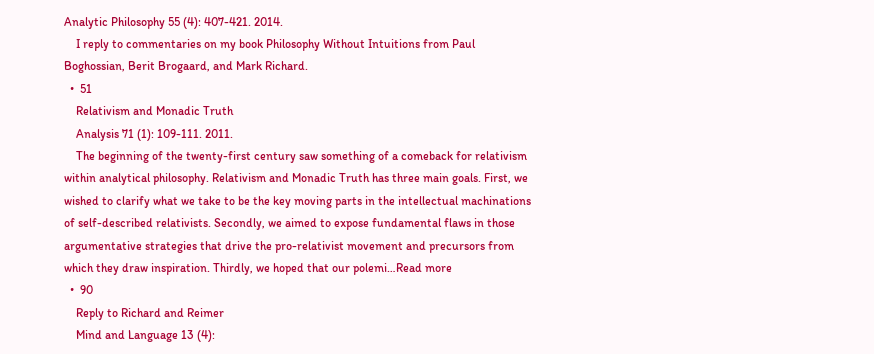Analytic Philosophy 55 (4): 407-421. 2014.
    I reply to commentaries on my book Philosophy Without Intuitions from Paul Boghossian, Berit Brogaard, and Mark Richard.
  •  51
    Relativism and Monadic Truth
    Analysis 71 (1): 109-111. 2011.
    The beginning of the twenty-first century saw something of a comeback for relativism within analytical philosophy. Relativism and Monadic Truth has three main goals. First, we wished to clarify what we take to be the key moving parts in the intellectual machinations of self-described relativists. Secondly, we aimed to expose fundamental flaws in those argumentative strategies that drive the pro-relativist movement and precursors from which they draw inspiration. Thirdly, we hoped that our polemi…Read more
  •  90
    Reply to Richard and Reimer
    Mind and Language 13 (4):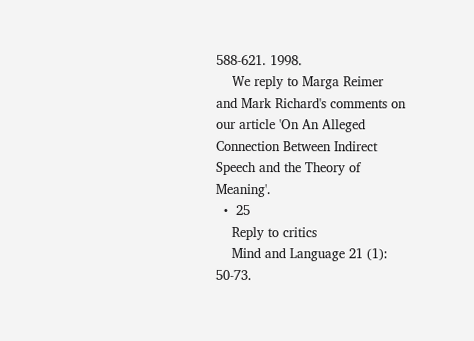588-621. 1998.
    We reply to Marga Reimer and Mark Richard's comments on our article 'On An Alleged Connection Between Indirect Speech and the Theory of Meaning'.
  •  25
    Reply to critics
    Mind and Language 21 (1): 50-73.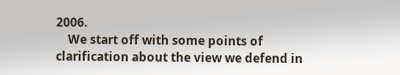2006.
    We start off with some points of clarification about the view we defend in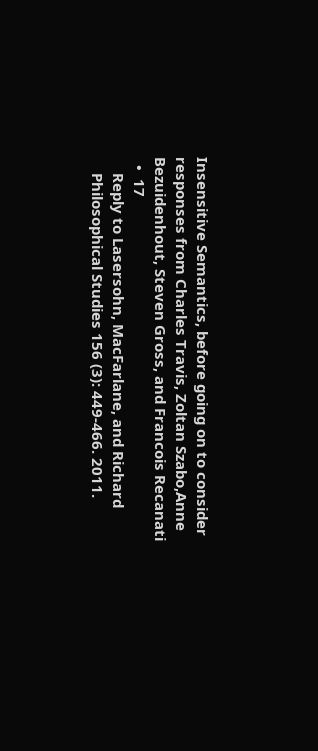Insensitive Semantics, before going on to consider responses from Charles Travis, Zoltan Szabo,Anne Bezuidenhout, Steven Gross, and Francois Recanati
  •  17
    Reply to Lasersohn, MacFarlane, and Richard
    Philosophical Studies 156 (3): 449-466. 2011.